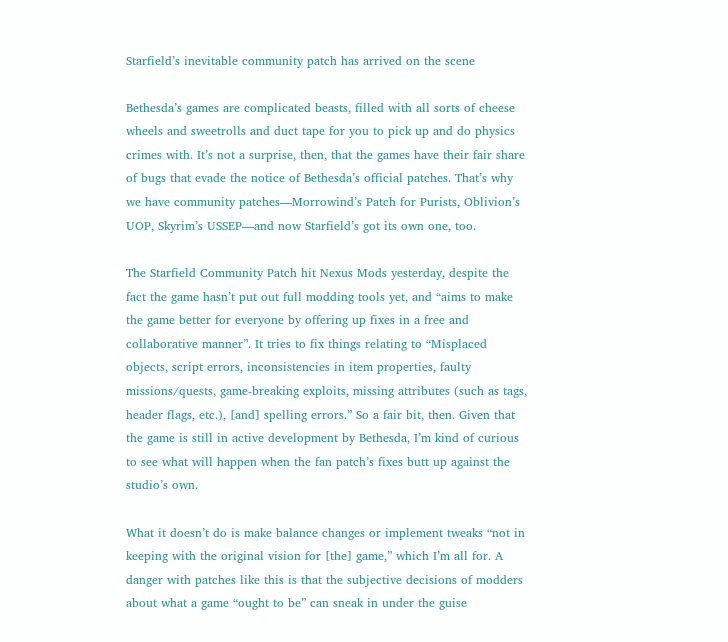Starfield’s inevitable community patch has arrived on the scene

Bethesda’s games are complicated beasts, filled with all sorts of cheese wheels and sweetrolls and duct tape for you to pick up and do physics crimes with. It’s not a surprise, then, that the games have their fair share of bugs that evade the notice of Bethesda’s official patches. That’s why we have community patches—Morrowind’s Patch for Purists, Oblivion’s UOP, Skyrim’s USSEP—and now Starfield’s got its own one, too.

The Starfield Community Patch hit Nexus Mods yesterday, despite the fact the game hasn’t put out full modding tools yet, and “aims to make the game better for everyone by offering up fixes in a free and collaborative manner”. It tries to fix things relating to “Misplaced objects, script errors, inconsistencies in item properties, faulty missions/quests, game-breaking exploits, missing attributes (such as tags, header flags, etc.), [and] spelling errors.” So a fair bit, then. Given that the game is still in active development by Bethesda, I’m kind of curious to see what will happen when the fan patch’s fixes butt up against the studio’s own.

What it doesn’t do is make balance changes or implement tweaks “not in keeping with the original vision for [the] game,” which I’m all for. A danger with patches like this is that the subjective decisions of modders about what a game “ought to be” can sneak in under the guise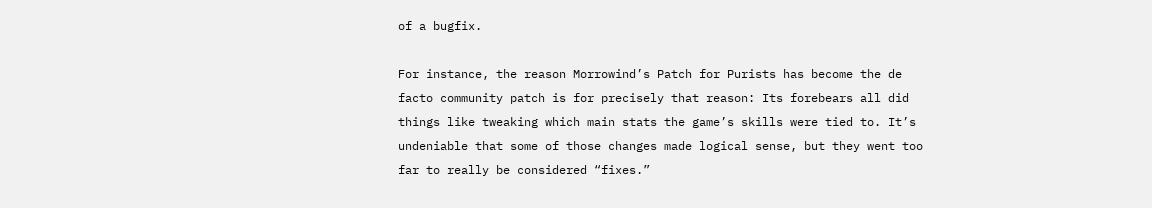of a bugfix.

For instance, the reason Morrowind’s Patch for Purists has become the de facto community patch is for precisely that reason: Its forebears all did things like tweaking which main stats the game’s skills were tied to. It’s undeniable that some of those changes made logical sense, but they went too far to really be considered “fixes.”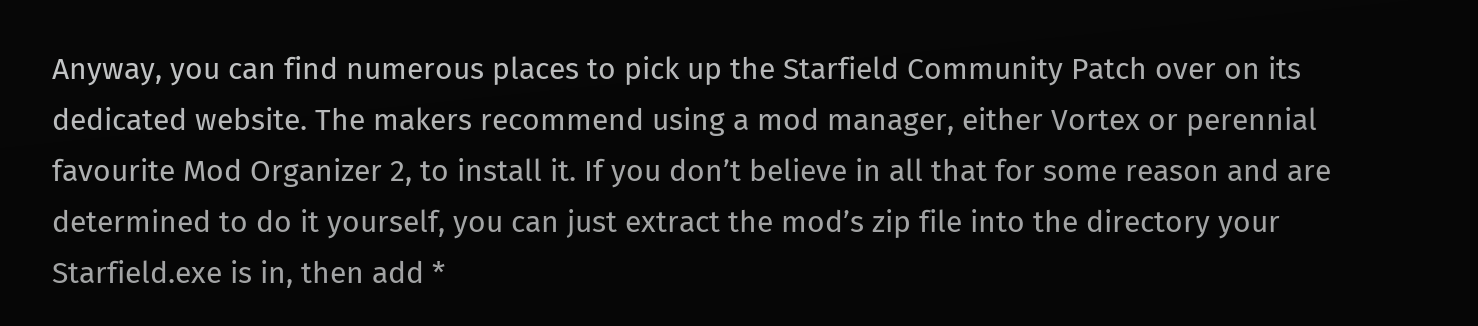Anyway, you can find numerous places to pick up the Starfield Community Patch over on its dedicated website. The makers recommend using a mod manager, either Vortex or perennial favourite Mod Organizer 2, to install it. If you don’t believe in all that for some reason and are determined to do it yourself, you can just extract the mod’s zip file into the directory your Starfield.exe is in, then add *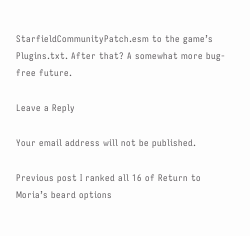StarfieldCommunityPatch.esm to the game’s Plugins.txt. After that? A somewhat more bug-free future.

Leave a Reply

Your email address will not be published.

Previous post I ranked all 16 of Return to Moria’s beard options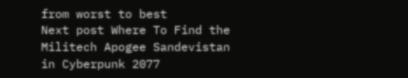from worst to best
Next post Where To Find the Militech Apogee Sandevistan in Cyberpunk 2077